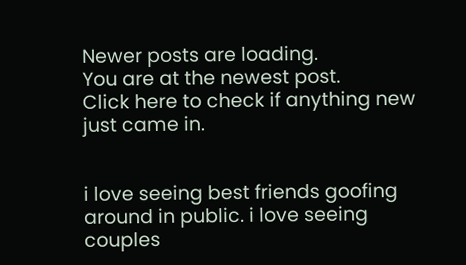Newer posts are loading.
You are at the newest post.
Click here to check if anything new just came in.


i love seeing best friends goofing around in public. i love seeing couples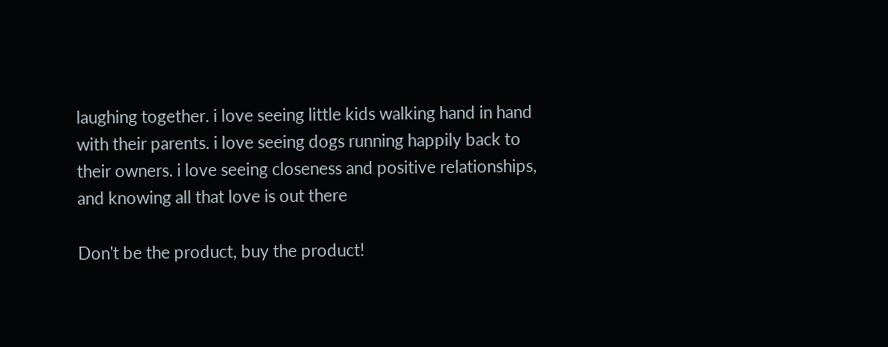laughing together. i love seeing little kids walking hand in hand with their parents. i love seeing dogs running happily back to their owners. i love seeing closeness and positive relationships, and knowing all that love is out there

Don't be the product, buy the product!